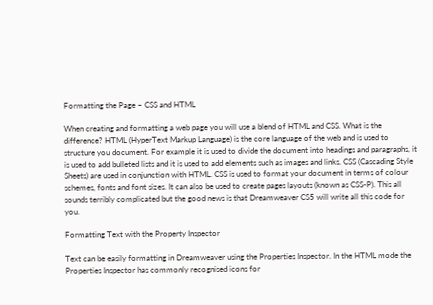Formatting the Page – CSS and HTML

When creating and formatting a web page you will use a blend of HTML and CSS. What is the difference? HTML (HyperText Markup Language) is the core language of the web and is used to structure you document. For example it is used to divide the document into headings and paragraphs, it is used to add bulleted lists and it is used to add elements such as images and links. CSS (Cascading Style Sheets) are used in conjunction with HTML. CSS is used to format your document in terms of colour schemes, fonts and font sizes. It can also be used to create pages layouts (known as CSS-P). This all sounds terribly complicated but the good news is that Dreamweaver CS5 will write all this code for you.

Formatting Text with the Property Inspector

Text can be easily formatting in Dreamweaver using the Properties Inspector. In the HTML mode the Properties Inspector has commonly recognised icons for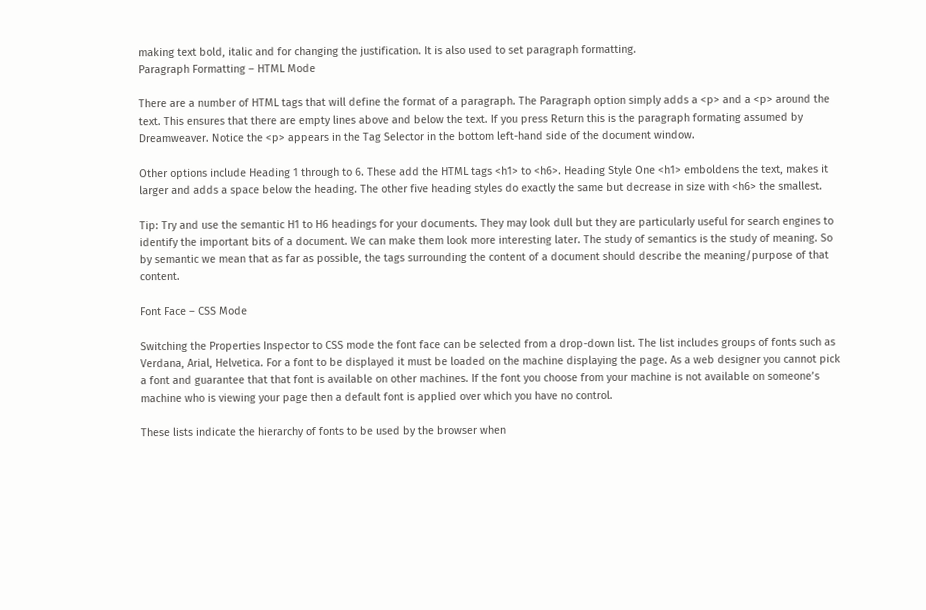making text bold, italic and for changing the justification. It is also used to set paragraph formatting.
Paragraph Formatting – HTML Mode

There are a number of HTML tags that will define the format of a paragraph. The Paragraph option simply adds a <p> and a <p> around the text. This ensures that there are empty lines above and below the text. If you press Return this is the paragraph formating assumed by Dreamweaver. Notice the <p> appears in the Tag Selector in the bottom left-hand side of the document window.

Other options include Heading 1 through to 6. These add the HTML tags <h1> to <h6>. Heading Style One <h1> emboldens the text, makes it larger and adds a space below the heading. The other five heading styles do exactly the same but decrease in size with <h6> the smallest.

Tip: Try and use the semantic H1 to H6 headings for your documents. They may look dull but they are particularly useful for search engines to identify the important bits of a document. We can make them look more interesting later. The study of semantics is the study of meaning. So by semantic we mean that as far as possible, the tags surrounding the content of a document should describe the meaning/purpose of that content.

Font Face – CSS Mode

Switching the Properties Inspector to CSS mode the font face can be selected from a drop-down list. The list includes groups of fonts such as Verdana, Arial, Helvetica. For a font to be displayed it must be loaded on the machine displaying the page. As a web designer you cannot pick a font and guarantee that that font is available on other machines. If the font you choose from your machine is not available on someone’s machine who is viewing your page then a default font is applied over which you have no control.

These lists indicate the hierarchy of fonts to be used by the browser when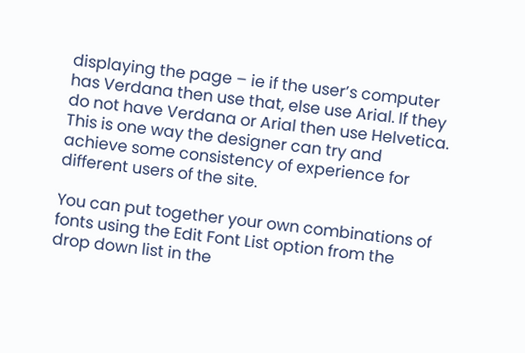displaying the page – ie if the user’s computer has Verdana then use that, else use Arial. If they do not have Verdana or Arial then use Helvetica. This is one way the designer can try and achieve some consistency of experience for different users of the site.

You can put together your own combinations of fonts using the Edit Font List option from the drop down list in the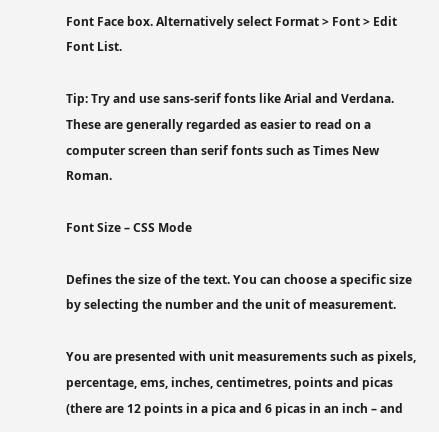Font Face box. Alternatively select Format > Font > Edit Font List.

Tip: Try and use sans-serif fonts like Arial and Verdana. These are generally regarded as easier to read on a computer screen than serif fonts such as Times New Roman.

Font Size – CSS Mode

Defines the size of the text. You can choose a specific size by selecting the number and the unit of measurement.

You are presented with unit measurements such as pixels, percentage, ems, inches, centimetres, points and picas (there are 12 points in a pica and 6 picas in an inch – and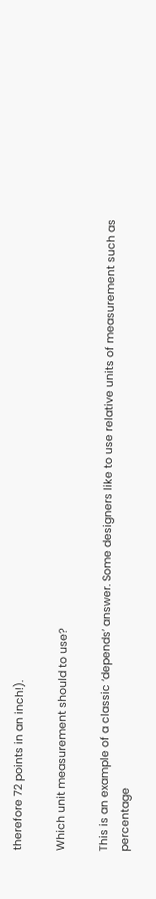therefore 72 points in an inch!).

Which unit measurement should to use?

This is an example of a classic ‘depends’ answer. Some designers like to use relative units of measurement such as percentage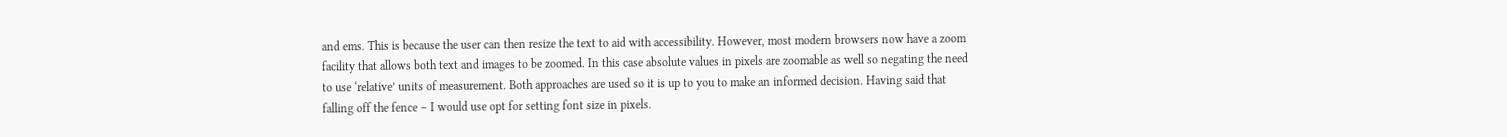and ems. This is because the user can then resize the text to aid with accessibility. However, most modern browsers now have a zoom facility that allows both text and images to be zoomed. In this case absolute values in pixels are zoomable as well so negating the need to use ‘relative’ units of measurement. Both approaches are used so it is up to you to make an informed decision. Having said that falling off the fence – I would use opt for setting font size in pixels.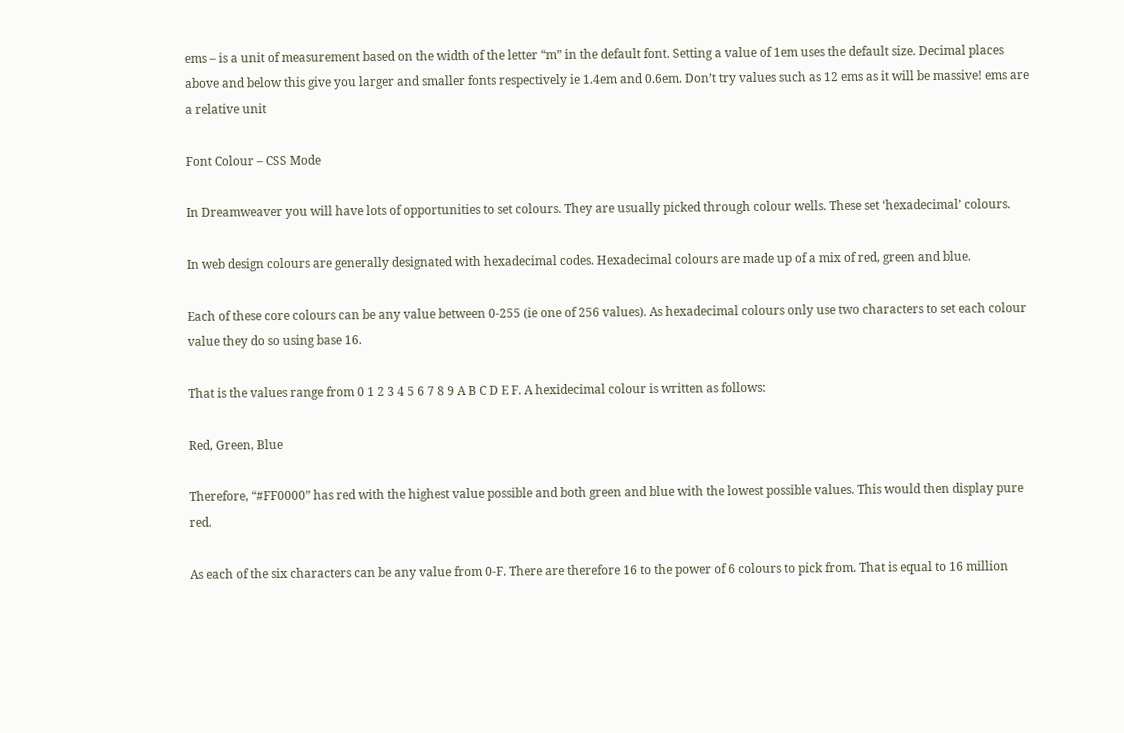ems – is a unit of measurement based on the width of the letter “m” in the default font. Setting a value of 1em uses the default size. Decimal places above and below this give you larger and smaller fonts respectively ie 1.4em and 0.6em. Don’t try values such as 12 ems as it will be massive! ems are a relative unit

Font Colour – CSS Mode

In Dreamweaver you will have lots of opportunities to set colours. They are usually picked through colour wells. These set ‘hexadecimal’ colours.

In web design colours are generally designated with hexadecimal codes. Hexadecimal colours are made up of a mix of red, green and blue.

Each of these core colours can be any value between 0-255 (ie one of 256 values). As hexadecimal colours only use two characters to set each colour value they do so using base 16.

That is the values range from 0 1 2 3 4 5 6 7 8 9 A B C D E F. A hexidecimal colour is written as follows:

Red, Green, Blue

Therefore, “#FF0000” has red with the highest value possible and both green and blue with the lowest possible values. This would then display pure red.

As each of the six characters can be any value from 0-F. There are therefore 16 to the power of 6 colours to pick from. That is equal to 16 million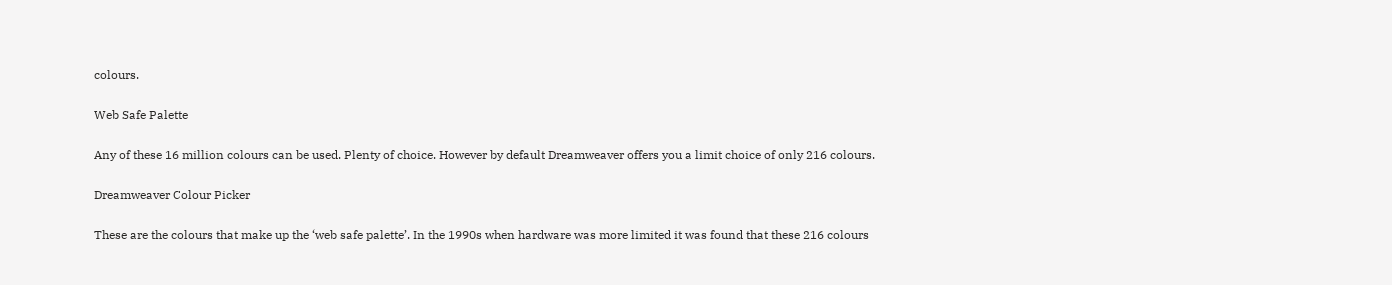colours.

Web Safe Palette

Any of these 16 million colours can be used. Plenty of choice. However by default Dreamweaver offers you a limit choice of only 216 colours.

Dreamweaver Colour Picker

These are the colours that make up the ‘web safe palette’. In the 1990s when hardware was more limited it was found that these 216 colours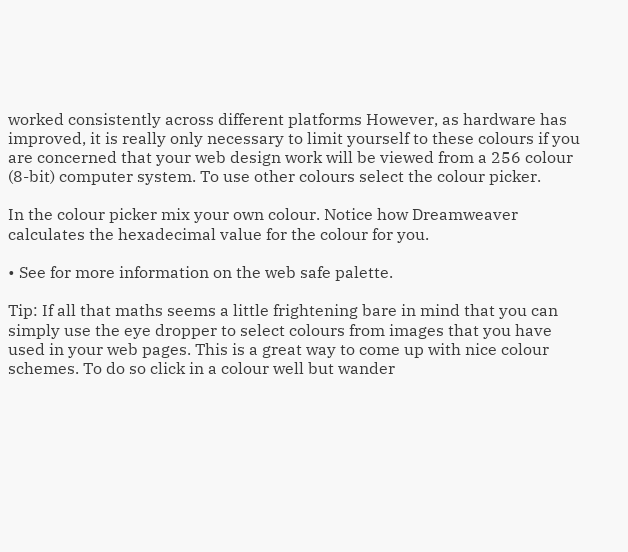worked consistently across different platforms However, as hardware has improved, it is really only necessary to limit yourself to these colours if you are concerned that your web design work will be viewed from a 256 colour (8-bit) computer system. To use other colours select the colour picker.

In the colour picker mix your own colour. Notice how Dreamweaver calculates the hexadecimal value for the colour for you.

• See for more information on the web safe palette.

Tip: If all that maths seems a little frightening bare in mind that you can simply use the eye dropper to select colours from images that you have used in your web pages. This is a great way to come up with nice colour schemes. To do so click in a colour well but wander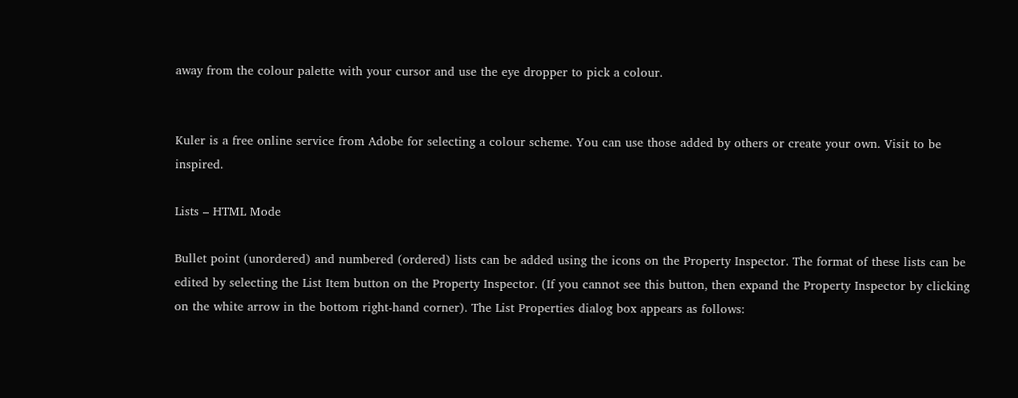away from the colour palette with your cursor and use the eye dropper to pick a colour.


Kuler is a free online service from Adobe for selecting a colour scheme. You can use those added by others or create your own. Visit to be inspired.

Lists – HTML Mode

Bullet point (unordered) and numbered (ordered) lists can be added using the icons on the Property Inspector. The format of these lists can be edited by selecting the List Item button on the Property Inspector. (If you cannot see this button, then expand the Property Inspector by clicking on the white arrow in the bottom right-hand corner). The List Properties dialog box appears as follows: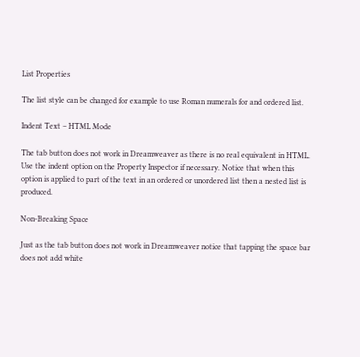List Properties

The list style can be changed for example to use Roman numerals for and ordered list.

Indent Text – HTML Mode

The tab button does not work in Dreamweaver as there is no real equivalent in HTML. Use the indent option on the Property Inspector if necessary. Notice that when this option is applied to part of the text in an ordered or unordered list then a nested list is produced.

Non-Breaking Space

Just as the tab button does not work in Dreamweaver notice that tapping the space bar does not add white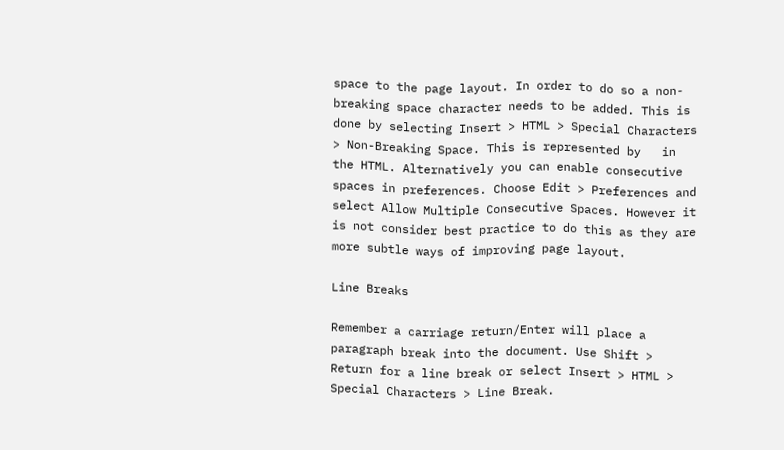space to the page layout. In order to do so a non-breaking space character needs to be added. This is done by selecting Insert > HTML > Special Characters > Non-Breaking Space. This is represented by   in the HTML. Alternatively you can enable consecutive spaces in preferences. Choose Edit > Preferences and select Allow Multiple Consecutive Spaces. However it is not consider best practice to do this as they are more subtle ways of improving page layout.

Line Breaks

Remember a carriage return/Enter will place a paragraph break into the document. Use Shift > Return for a line break or select Insert > HTML > Special Characters > Line Break.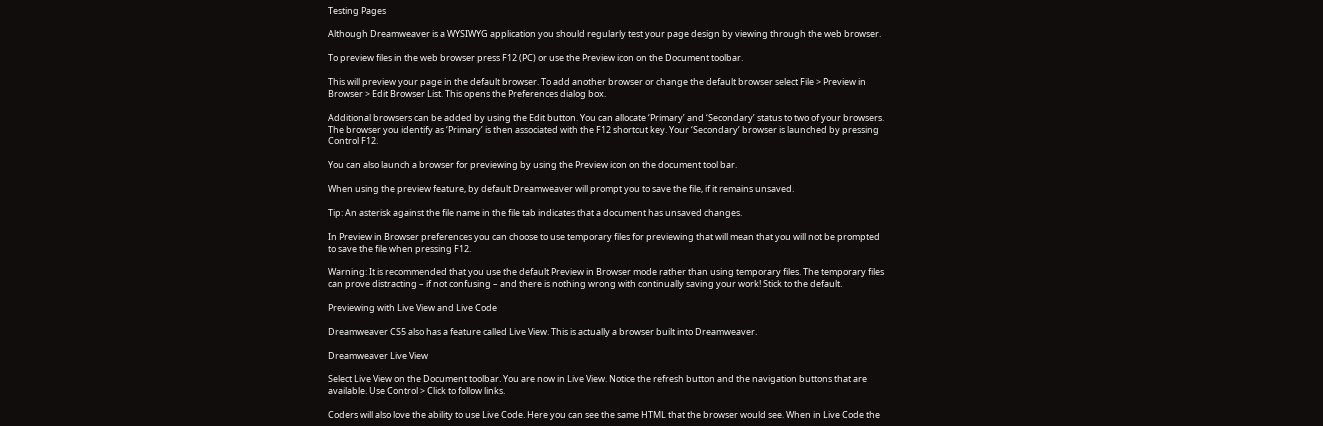Testing Pages

Although Dreamweaver is a WYSIWYG application you should regularly test your page design by viewing through the web browser.

To preview files in the web browser press F12 (PC) or use the Preview icon on the Document toolbar.

This will preview your page in the default browser. To add another browser or change the default browser select File > Preview in Browser > Edit Browser List. This opens the Preferences dialog box.

Additional browsers can be added by using the Edit button. You can allocate ‘Primary’ and ‘Secondary’ status to two of your browsers. The browser you identify as ‘Primary’ is then associated with the F12 shortcut key. Your ‘Secondary’ browser is launched by pressing Control F12.

You can also launch a browser for previewing by using the Preview icon on the document tool bar.

When using the preview feature, by default Dreamweaver will prompt you to save the file, if it remains unsaved.

Tip: An asterisk against the file name in the file tab indicates that a document has unsaved changes.

In Preview in Browser preferences you can choose to use temporary files for previewing that will mean that you will not be prompted to save the file when pressing F12.

Warning: It is recommended that you use the default Preview in Browser mode rather than using temporary files. The temporary files can prove distracting – if not confusing – and there is nothing wrong with continually saving your work! Stick to the default.

Previewing with Live View and Live Code

Dreamweaver CS5 also has a feature called Live View. This is actually a browser built into Dreamweaver.

Dreamweaver Live View

Select Live View on the Document toolbar. You are now in Live View. Notice the refresh button and the navigation buttons that are available. Use Control > Click to follow links.

Coders will also love the ability to use Live Code. Here you can see the same HTML that the browser would see. When in Live Code the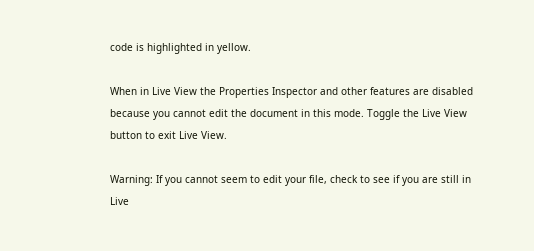code is highlighted in yellow.

When in Live View the Properties Inspector and other features are disabled because you cannot edit the document in this mode. Toggle the Live View button to exit Live View.

Warning: If you cannot seem to edit your file, check to see if you are still in Live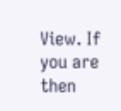View. If you are then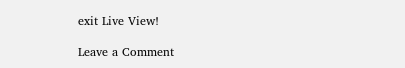exit Live View!

Leave a Comment